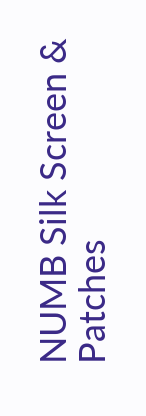NUMB Silk Screen & Patches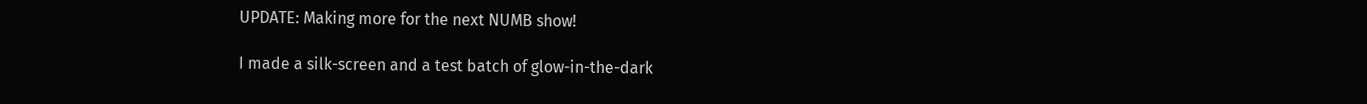UPDATE: Making more for the next NUMB show!

I made a silk-screen and a test batch of glow-in-the-dark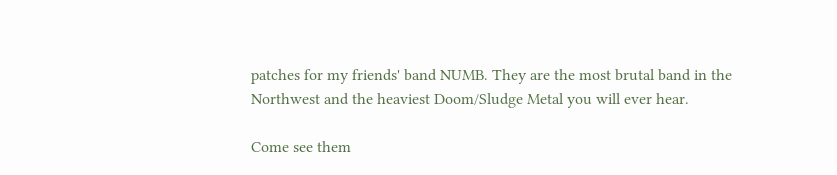patches for my friends' band NUMB. They are the most brutal band in the Northwest and the heaviest Doom/Sludge Metal you will ever hear.

Come see them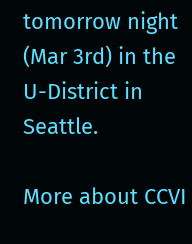tomorrow night (Mar 3rd) in the U-District in Seattle.

More about CCVI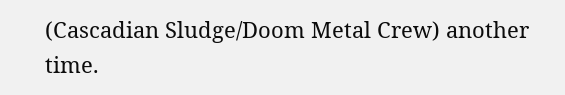(Cascadian Sludge/Doom Metal Crew) another time.